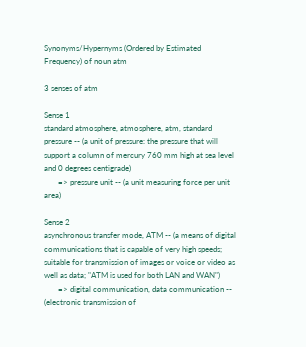Synonyms/Hypernyms (Ordered by Estimated Frequency) of noun atm

3 senses of atm

Sense 1
standard atmosphere, atmosphere, atm, standard pressure -- (a unit of pressure: the pressure that will support a column of mercury 760 mm high at sea level and 0 degrees centigrade)
       => pressure unit -- (a unit measuring force per unit area)

Sense 2
asynchronous transfer mode, ATM -- (a means of digital communications that is capable of very high speeds; suitable for transmission of images or voice or video as well as data; "ATM is used for both LAN and WAN")
       => digital communication, data communication -- (electronic transmission of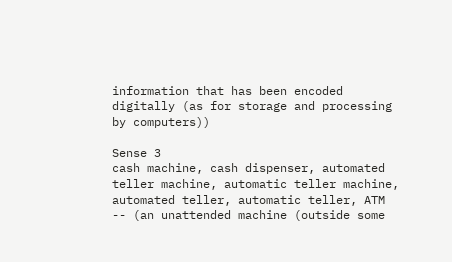information that has been encoded digitally (as for storage and processing by computers))

Sense 3
cash machine, cash dispenser, automated teller machine, automatic teller machine, automated teller, automatic teller, ATM -- (an unattended machine (outside some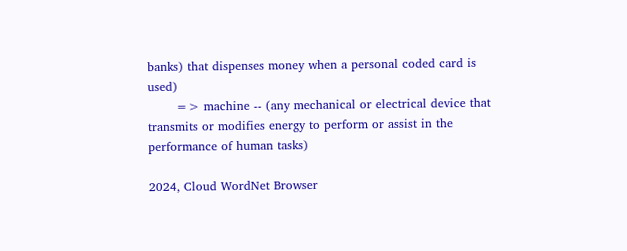banks) that dispenses money when a personal coded card is used)
       => machine -- (any mechanical or electrical device that transmits or modifies energy to perform or assist in the performance of human tasks)

2024, Cloud WordNet Browser